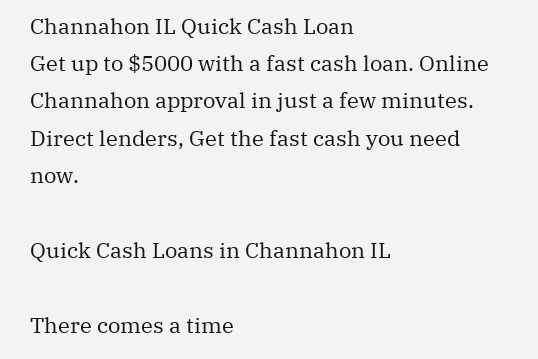Channahon IL Quick Cash Loan
Get up to $5000 with a fast cash loan. Online Channahon approval in just a few minutes. Direct lenders, Get the fast cash you need now.

Quick Cash Loans in Channahon IL

There comes a time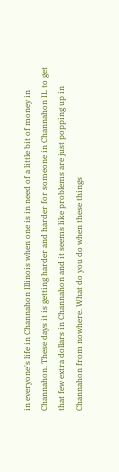in everyone's life in Channahon Illinois when one is in need of a little bit of money in Channahon. These days it is getting harder and harder for someone in Channahon IL to get that few extra dollars in Channahon and it seems like problems are just popping up in Channahon from nowhere. What do you do when these things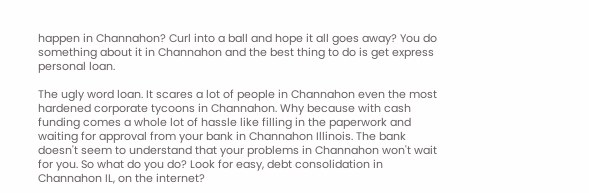happen in Channahon? Curl into a ball and hope it all goes away? You do something about it in Channahon and the best thing to do is get express personal loan.

The ugly word loan. It scares a lot of people in Channahon even the most hardened corporate tycoons in Channahon. Why because with cash funding comes a whole lot of hassle like filling in the paperwork and waiting for approval from your bank in Channahon Illinois. The bank doesn't seem to understand that your problems in Channahon won't wait for you. So what do you do? Look for easy, debt consolidation in Channahon IL, on the internet?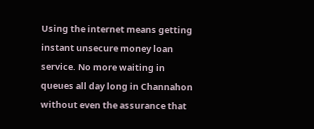Using the internet means getting instant unsecure money loan service. No more waiting in queues all day long in Channahon without even the assurance that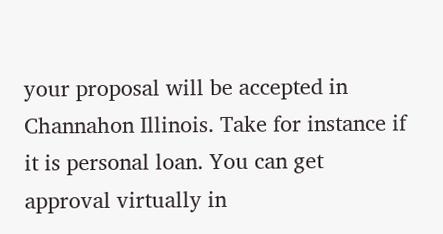your proposal will be accepted in Channahon Illinois. Take for instance if it is personal loan. You can get approval virtually in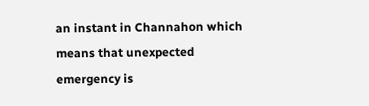an instant in Channahon which means that unexpected emergency is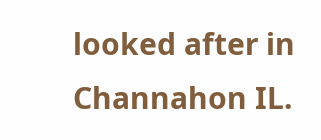looked after in Channahon IL.